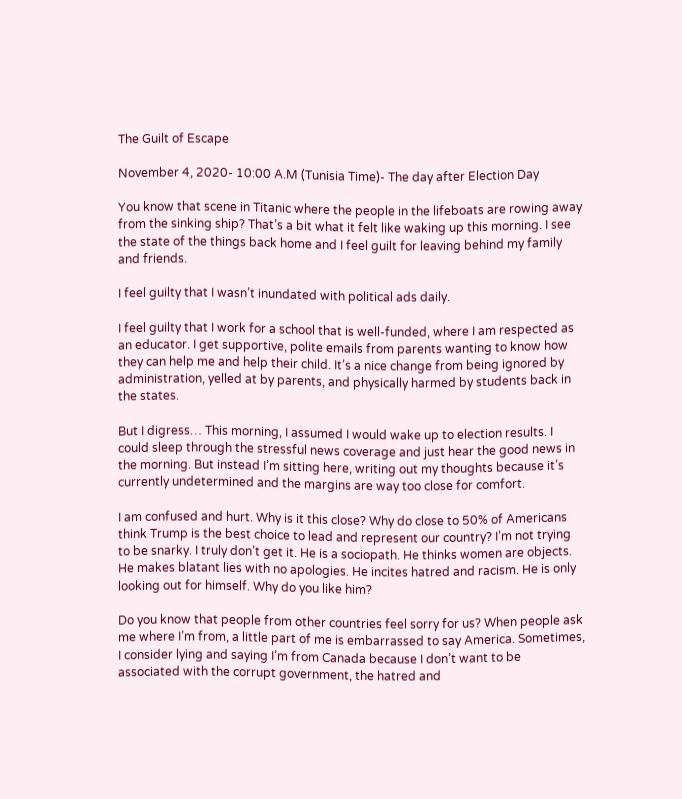The Guilt of Escape

November 4, 2020- 10:00 A.M (Tunisia Time)- The day after Election Day

You know that scene in Titanic where the people in the lifeboats are rowing away from the sinking ship? That’s a bit what it felt like waking up this morning. I see the state of the things back home and I feel guilt for leaving behind my family and friends.

I feel guilty that I wasn’t inundated with political ads daily.

I feel guilty that I work for a school that is well-funded, where I am respected as an educator. I get supportive, polite emails from parents wanting to know how they can help me and help their child. It’s a nice change from being ignored by administration, yelled at by parents, and physically harmed by students back in the states.

But I digress… This morning, I assumed I would wake up to election results. I could sleep through the stressful news coverage and just hear the good news in the morning. But instead I’m sitting here, writing out my thoughts because it’s currently undetermined and the margins are way too close for comfort.

I am confused and hurt. Why is it this close? Why do close to 50% of Americans think Trump is the best choice to lead and represent our country? I’m not trying to be snarky. I truly don’t get it. He is a sociopath. He thinks women are objects. He makes blatant lies with no apologies. He incites hatred and racism. He is only looking out for himself. Why do you like him?

Do you know that people from other countries feel sorry for us? When people ask me where I’m from, a little part of me is embarrassed to say America. Sometimes, I consider lying and saying I’m from Canada because I don’t want to be associated with the corrupt government, the hatred and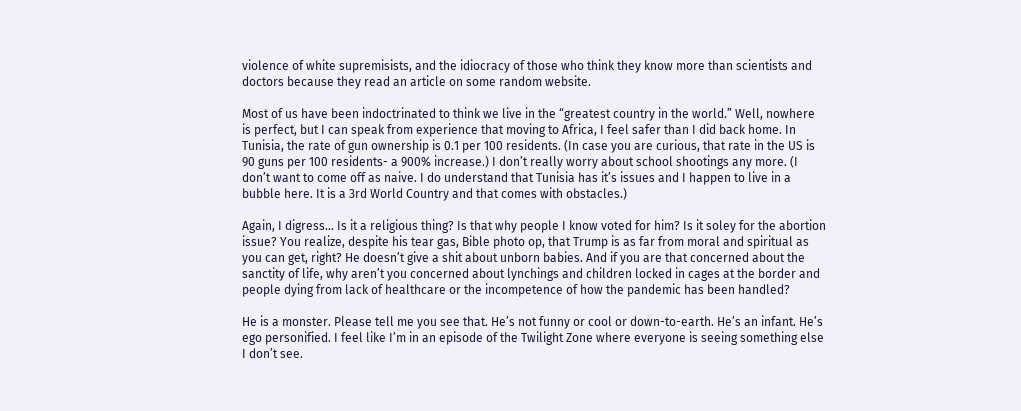violence of white supremisists, and the idiocracy of those who think they know more than scientists and doctors because they read an article on some random website.

Most of us have been indoctrinated to think we live in the “greatest country in the world.” Well, nowhere is perfect, but I can speak from experience that moving to Africa, I feel safer than I did back home. In Tunisia, the rate of gun ownership is 0.1 per 100 residents. (In case you are curious, that rate in the US is 90 guns per 100 residents- a 900% increase.) I don’t really worry about school shootings any more. (I don’t want to come off as naive. I do understand that Tunisia has it’s issues and I happen to live in a bubble here. It is a 3rd World Country and that comes with obstacles.)

Again, I digress… Is it a religious thing? Is that why people I know voted for him? Is it soley for the abortion issue? You realize, despite his tear gas, Bible photo op, that Trump is as far from moral and spiritual as you can get, right? He doesn’t give a shit about unborn babies. And if you are that concerned about the sanctity of life, why aren’t you concerned about lynchings and children locked in cages at the border and people dying from lack of healthcare or the incompetence of how the pandemic has been handled?

He is a monster. Please tell me you see that. He’s not funny or cool or down-to-earth. He’s an infant. He’s ego personified. I feel like I’m in an episode of the Twilight Zone where everyone is seeing something else I don’t see.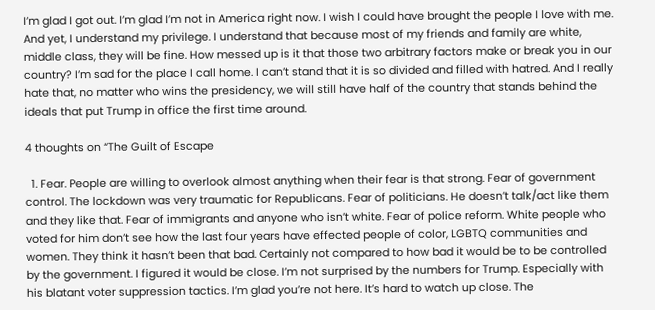I’m glad I got out. I’m glad I’m not in America right now. I wish I could have brought the people I love with me. And yet, I understand my privilege. I understand that because most of my friends and family are white, middle class, they will be fine. How messed up is it that those two arbitrary factors make or break you in our country? I’m sad for the place I call home. I can’t stand that it is so divided and filled with hatred. And I really hate that, no matter who wins the presidency, we will still have half of the country that stands behind the ideals that put Trump in office the first time around.

4 thoughts on “The Guilt of Escape

  1. Fear. People are willing to overlook almost anything when their fear is that strong. Fear of government control. The lockdown was very traumatic for Republicans. Fear of politicians. He doesn’t talk/act like them and they like that. Fear of immigrants and anyone who isn’t white. Fear of police reform. White people who voted for him don’t see how the last four years have effected people of color, LGBTQ communities and women. They think it hasn’t been that bad. Certainly not compared to how bad it would be to be controlled by the government. I figured it would be close. I’m not surprised by the numbers for Trump. Especially with his blatant voter suppression tactics. I’m glad you’re not here. It’s hard to watch up close. The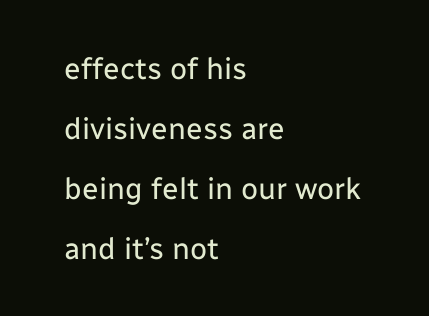effects of his divisiveness are being felt in our work and it’s not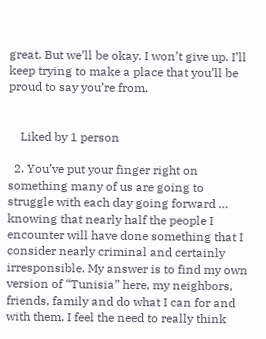great. But we’ll be okay. I won’t give up. I’ll keep trying to make a place that you’ll be proud to say you’re from.


    Liked by 1 person

  2. You’ve put your finger right on something many of us are going to struggle with each day going forward … knowing that nearly half the people I encounter will have done something that I consider nearly criminal and certainly irresponsible. My answer is to find my own version of “Tunisia” here, my neighbors, friends, family and do what I can for and with them. I feel the need to really think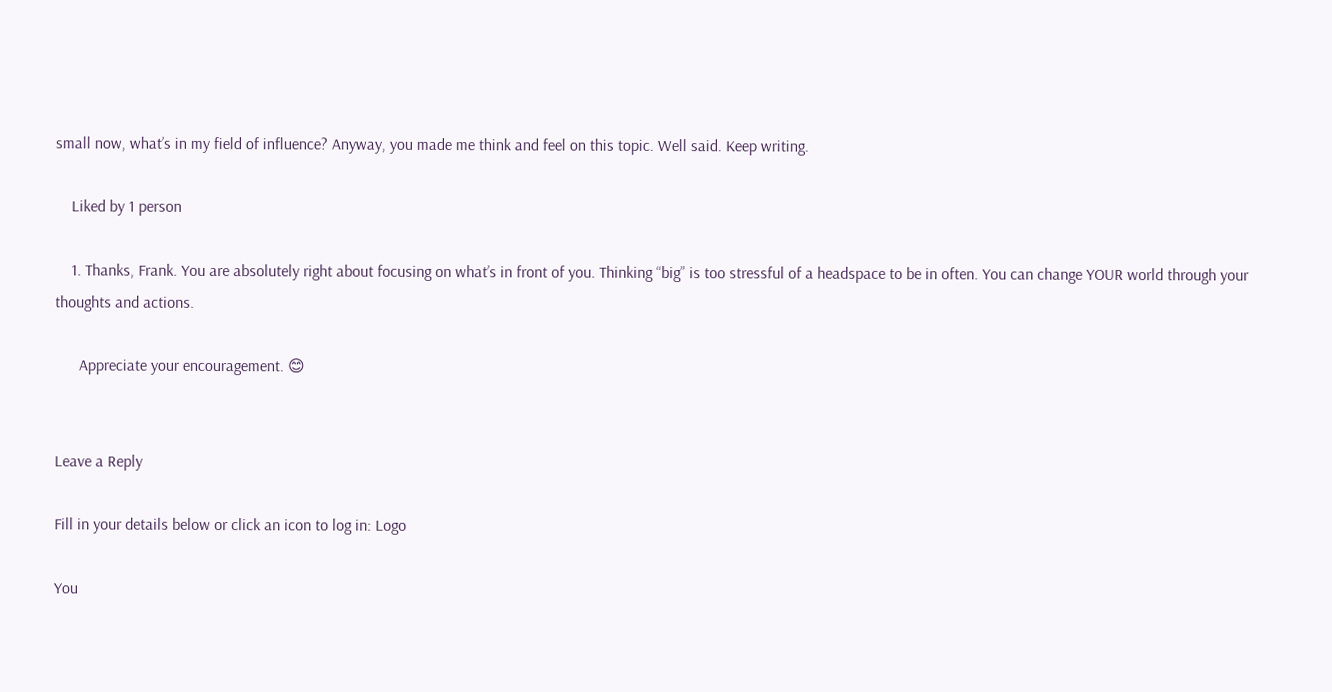small now, what’s in my field of influence? Anyway, you made me think and feel on this topic. Well said. Keep writing.

    Liked by 1 person

    1. Thanks, Frank. You are absolutely right about focusing on what’s in front of you. Thinking “big” is too stressful of a headspace to be in often. You can change YOUR world through your thoughts and actions.

      Appreciate your encouragement. 😊


Leave a Reply

Fill in your details below or click an icon to log in: Logo

You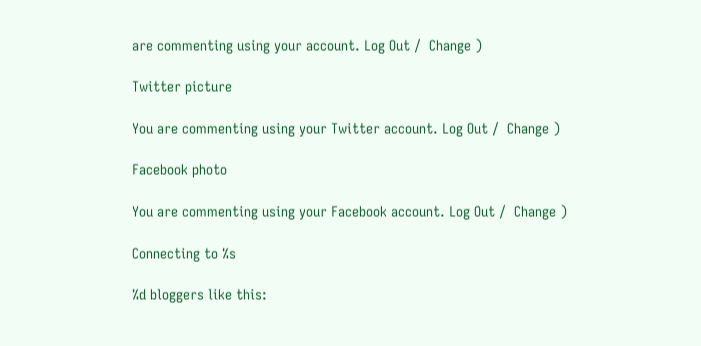are commenting using your account. Log Out /  Change )

Twitter picture

You are commenting using your Twitter account. Log Out /  Change )

Facebook photo

You are commenting using your Facebook account. Log Out /  Change )

Connecting to %s

%d bloggers like this: